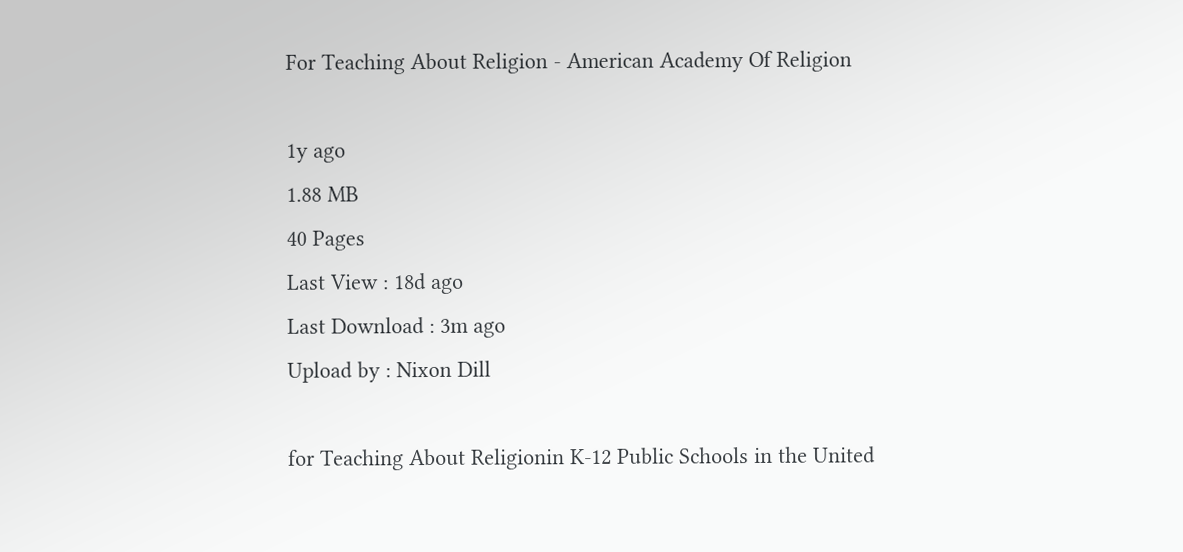For Teaching About Religion - American Academy Of Religion

1y ago
1.88 MB
40 Pages
Last View : 18d ago
Last Download : 3m ago
Upload by : Nixon Dill

for Teaching About Religionin K-12 Public Schools in the United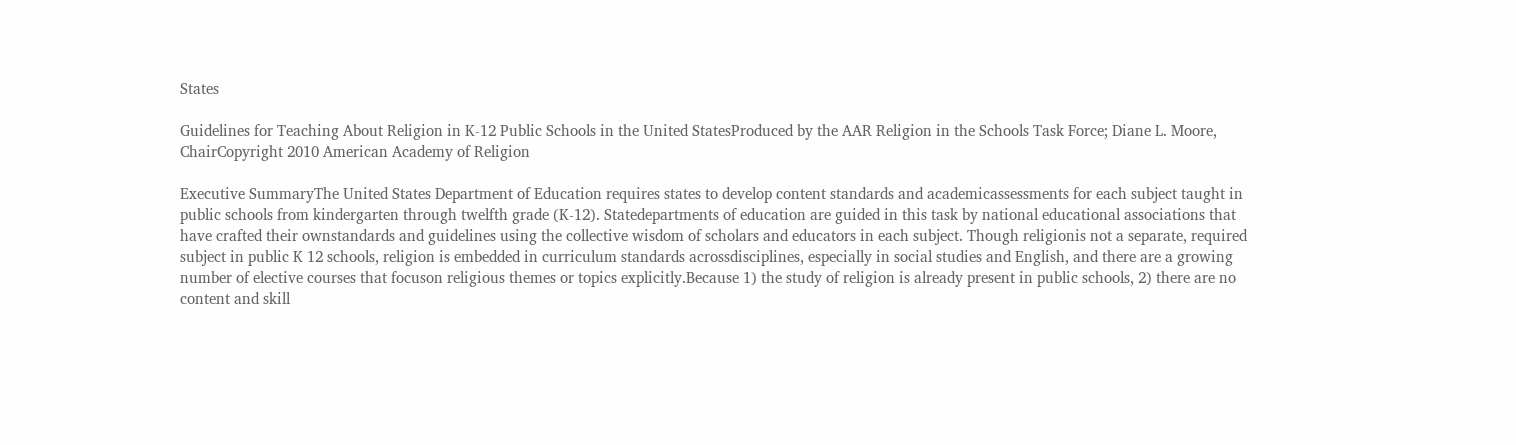States

Guidelines for Teaching About Religion in K-12 Public Schools in the United StatesProduced by the AAR Religion in the Schools Task Force; Diane L. Moore, ChairCopyright 2010 American Academy of Religion

Executive SummaryThe United States Department of Education requires states to develop content standards and academicassessments for each subject taught in public schools from kindergarten through twelfth grade (K-12). Statedepartments of education are guided in this task by national educational associations that have crafted their ownstandards and guidelines using the collective wisdom of scholars and educators in each subject. Though religionis not a separate, required subject in public K 12 schools, religion is embedded in curriculum standards acrossdisciplines, especially in social studies and English, and there are a growing number of elective courses that focuson religious themes or topics explicitly.Because 1) the study of religion is already present in public schools, 2) there are no content and skill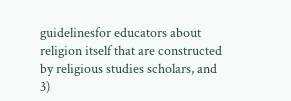guidelinesfor educators about religion itself that are constructed by religious studies scholars, and 3)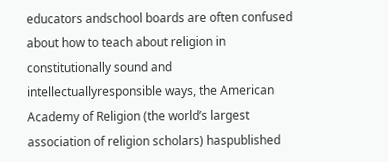educators andschool boards are often confused about how to teach about religion in constitutionally sound and intellectuallyresponsible ways, the American Academy of Religion (the world’s largest association of religion scholars) haspublished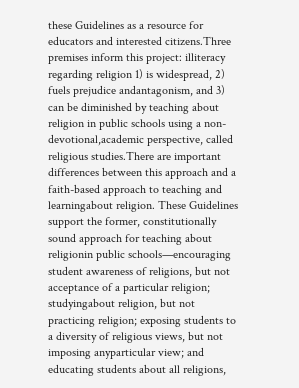these Guidelines as a resource for educators and interested citizens.Three premises inform this project: illiteracy regarding religion 1) is widespread, 2) fuels prejudice andantagonism, and 3) can be diminished by teaching about religion in public schools using a non-devotional,academic perspective, called religious studies.There are important differences between this approach and a faith-based approach to teaching and learningabout religion. These Guidelines support the former, constitutionally sound approach for teaching about religionin public schools—encouraging student awareness of religions, but not acceptance of a particular religion; studyingabout religion, but not practicing religion; exposing students to a diversity of religious views, but not imposing anyparticular view; and educating students about all religions,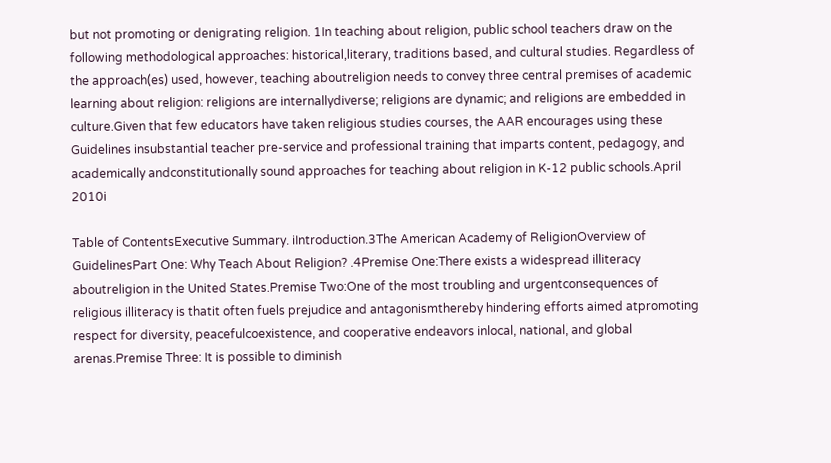but not promoting or denigrating religion. 1In teaching about religion, public school teachers draw on the following methodological approaches: historical,literary, traditions based, and cultural studies. Regardless of the approach(es) used, however, teaching aboutreligion needs to convey three central premises of academic learning about religion: religions are internallydiverse; religions are dynamic; and religions are embedded in culture.Given that few educators have taken religious studies courses, the AAR encourages using these Guidelines insubstantial teacher pre-service and professional training that imparts content, pedagogy, and academically andconstitutionally sound approaches for teaching about religion in K-12 public schools.April 2010i

Table of ContentsExecutive Summary. iIntroduction.3The American Academy of ReligionOverview of GuidelinesPart One: Why Teach About Religion? .4Premise One:There exists a widespread illiteracy aboutreligion in the United States.Premise Two:One of the most troubling and urgentconsequences of religious illiteracy is thatit often fuels prejudice and antagonismthereby hindering efforts aimed atpromoting respect for diversity, peacefulcoexistence, and cooperative endeavors inlocal, national, and global arenas.Premise Three: It is possible to diminish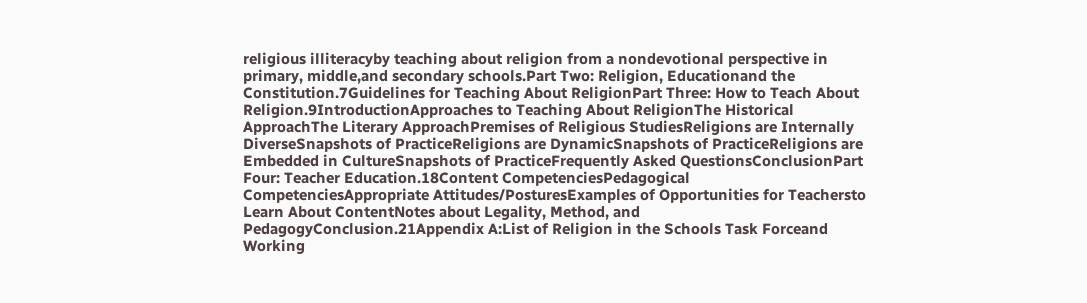religious illiteracyby teaching about religion from a nondevotional perspective in primary, middle,and secondary schools.Part Two: Religion, Educationand the Constitution.7Guidelines for Teaching About ReligionPart Three: How to Teach About Religion.9IntroductionApproaches to Teaching About ReligionThe Historical ApproachThe Literary ApproachPremises of Religious StudiesReligions are Internally DiverseSnapshots of PracticeReligions are DynamicSnapshots of PracticeReligions are Embedded in CultureSnapshots of PracticeFrequently Asked QuestionsConclusionPart Four: Teacher Education.18Content CompetenciesPedagogical CompetenciesAppropriate Attitudes/PosturesExamples of Opportunities for Teachersto Learn About ContentNotes about Legality, Method, and PedagogyConclusion.21Appendix A:List of Religion in the Schools Task Forceand Working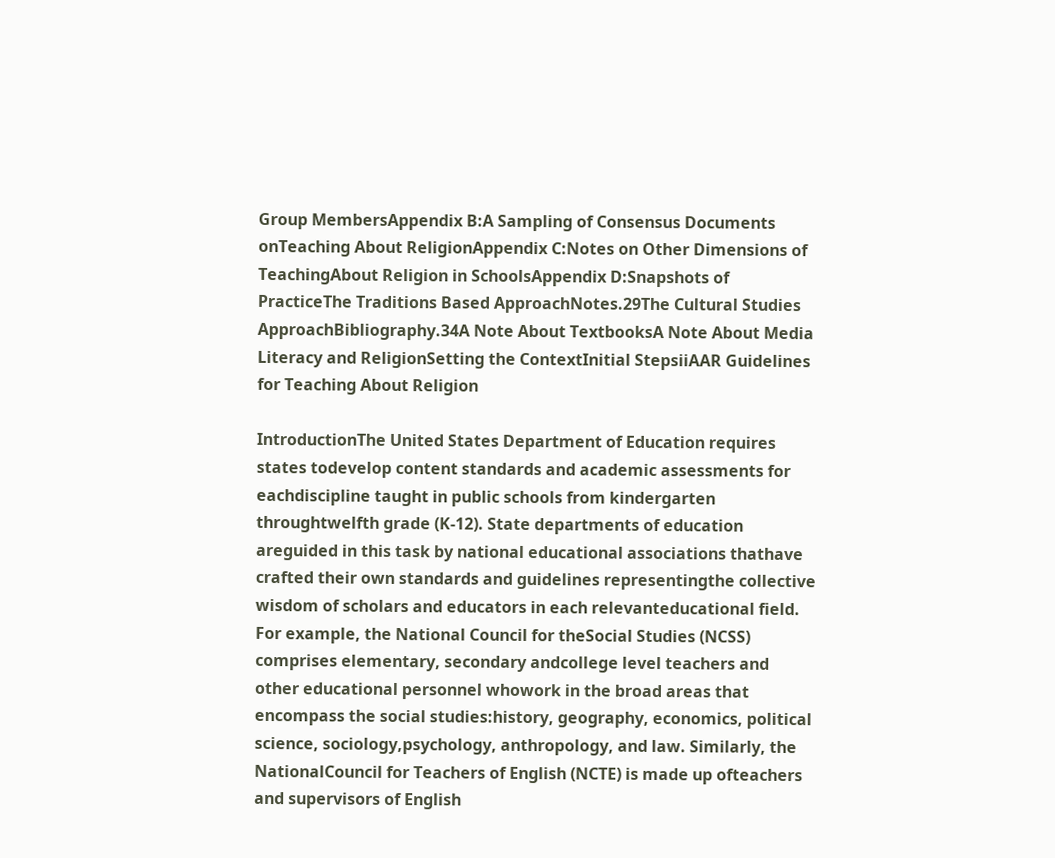Group MembersAppendix B:A Sampling of Consensus Documents onTeaching About ReligionAppendix C:Notes on Other Dimensions of TeachingAbout Religion in SchoolsAppendix D:Snapshots of PracticeThe Traditions Based ApproachNotes.29The Cultural Studies ApproachBibliography.34A Note About TextbooksA Note About Media Literacy and ReligionSetting the ContextInitial StepsiiAAR Guidelines for Teaching About Religion

IntroductionThe United States Department of Education requires states todevelop content standards and academic assessments for eachdiscipline taught in public schools from kindergarten throughtwelfth grade (K-12). State departments of education areguided in this task by national educational associations thathave crafted their own standards and guidelines representingthe collective wisdom of scholars and educators in each relevanteducational field. For example, the National Council for theSocial Studies (NCSS) comprises elementary, secondary andcollege level teachers and other educational personnel whowork in the broad areas that encompass the social studies:history, geography, economics, political science, sociology,psychology, anthropology, and law. Similarly, the NationalCouncil for Teachers of English (NCTE) is made up ofteachers and supervisors of English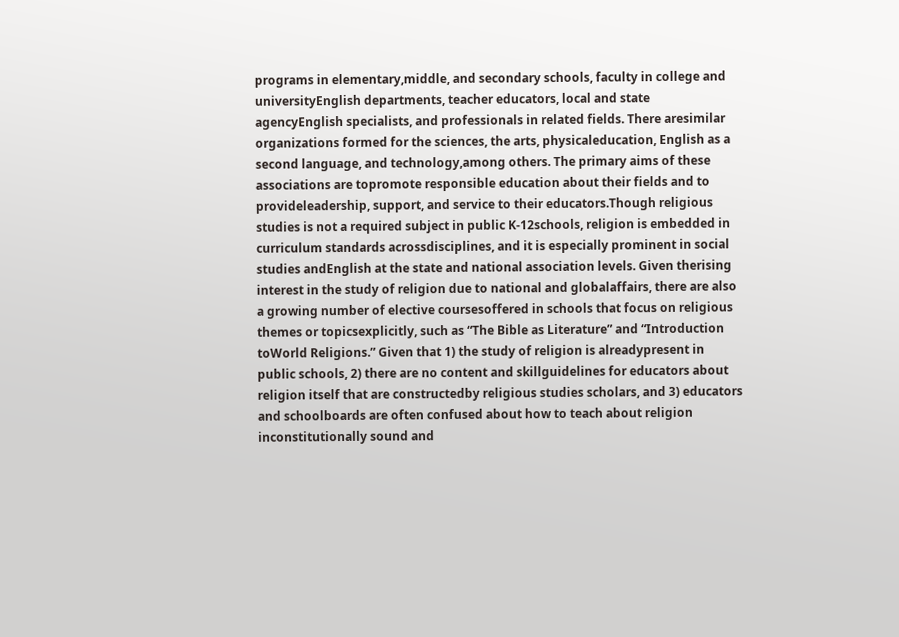programs in elementary,middle, and secondary schools, faculty in college and universityEnglish departments, teacher educators, local and state agencyEnglish specialists, and professionals in related fields. There aresimilar organizations formed for the sciences, the arts, physicaleducation, English as a second language, and technology,among others. The primary aims of these associations are topromote responsible education about their fields and to provideleadership, support, and service to their educators.Though religious studies is not a required subject in public K-12schools, religion is embedded in curriculum standards acrossdisciplines, and it is especially prominent in social studies andEnglish at the state and national association levels. Given therising interest in the study of religion due to national and globalaffairs, there are also a growing number of elective coursesoffered in schools that focus on religious themes or topicsexplicitly, such as “The Bible as Literature” and “Introduction toWorld Religions.” Given that 1) the study of religion is alreadypresent in public schools, 2) there are no content and skillguidelines for educators about religion itself that are constructedby religious studies scholars, and 3) educators and schoolboards are often confused about how to teach about religion inconstitutionally sound and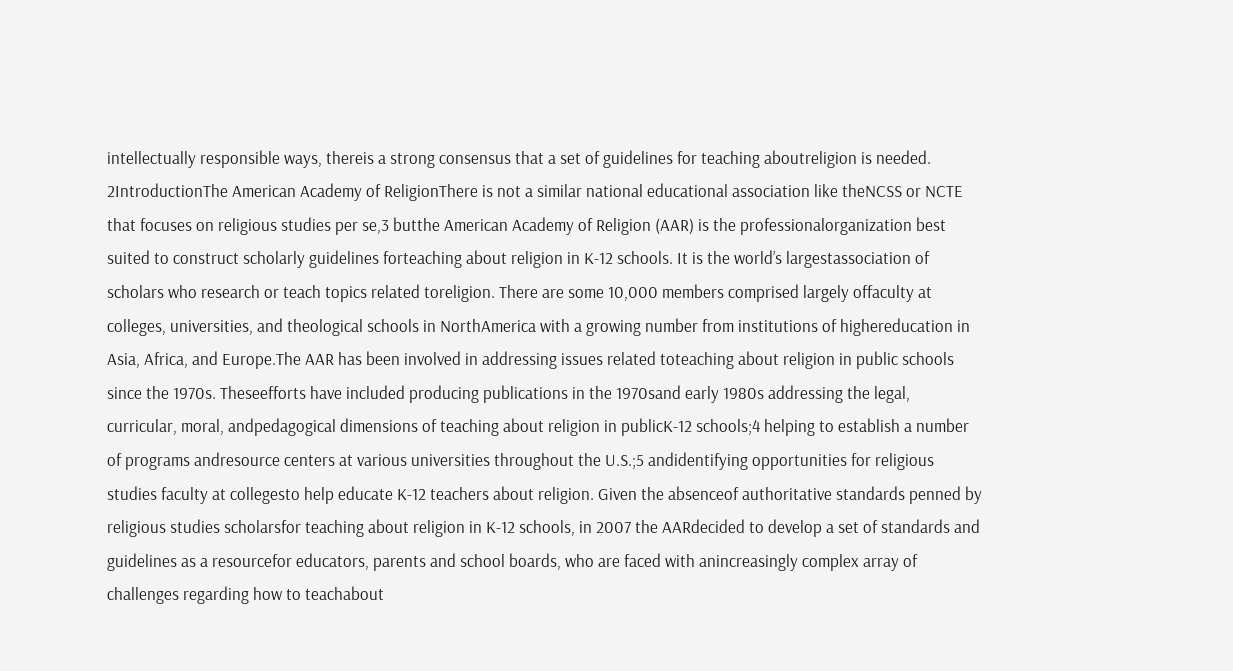intellectually responsible ways, thereis a strong consensus that a set of guidelines for teaching aboutreligion is needed. 2IntroductionThe American Academy of ReligionThere is not a similar national educational association like theNCSS or NCTE that focuses on religious studies per se,3 butthe American Academy of Religion (AAR) is the professionalorganization best suited to construct scholarly guidelines forteaching about religion in K-12 schools. It is the world’s largestassociation of scholars who research or teach topics related toreligion. There are some 10,000 members comprised largely offaculty at colleges, universities, and theological schools in NorthAmerica with a growing number from institutions of highereducation in Asia, Africa, and Europe.The AAR has been involved in addressing issues related toteaching about religion in public schools since the 1970s. Theseefforts have included producing publications in the 1970sand early 1980s addressing the legal, curricular, moral, andpedagogical dimensions of teaching about religion in publicK-12 schools;4 helping to establish a number of programs andresource centers at various universities throughout the U.S.;5 andidentifying opportunities for religious studies faculty at collegesto help educate K-12 teachers about religion. Given the absenceof authoritative standards penned by religious studies scholarsfor teaching about religion in K-12 schools, in 2007 the AARdecided to develop a set of standards and guidelines as a resourcefor educators, parents and school boards, who are faced with anincreasingly complex array of challenges regarding how to teachabout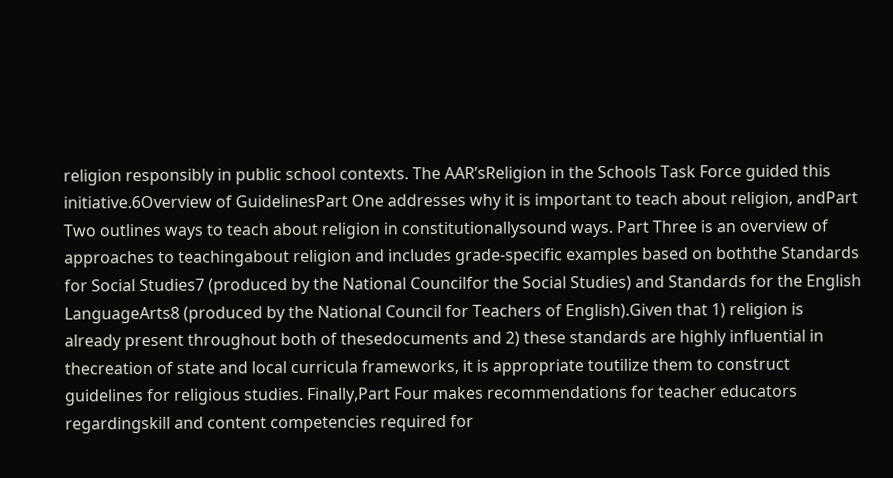religion responsibly in public school contexts. The AAR’sReligion in the Schools Task Force guided this initiative.6Overview of GuidelinesPart One addresses why it is important to teach about religion, andPart Two outlines ways to teach about religion in constitutionallysound ways. Part Three is an overview of approaches to teachingabout religion and includes grade-specific examples based on boththe Standards for Social Studies7 (produced by the National Councilfor the Social Studies) and Standards for the English LanguageArts8 (produced by the National Council for Teachers of English).Given that 1) religion is already present throughout both of thesedocuments and 2) these standards are highly influential in thecreation of state and local curricula frameworks, it is appropriate toutilize them to construct guidelines for religious studies. Finally,Part Four makes recommendations for teacher educators regardingskill and content competencies required for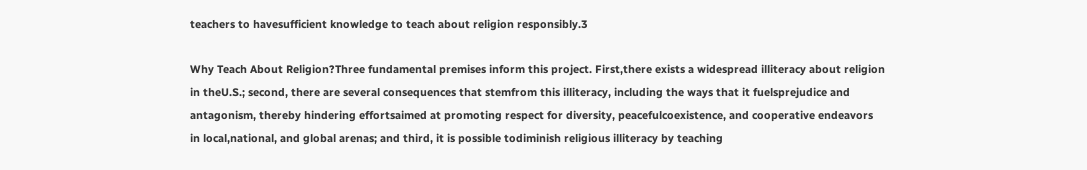teachers to havesufficient knowledge to teach about religion responsibly.3

Why Teach About Religion?Three fundamental premises inform this project. First,there exists a widespread illiteracy about religion in theU.S.; second, there are several consequences that stemfrom this illiteracy, including the ways that it fuelsprejudice and antagonism, thereby hindering effortsaimed at promoting respect for diversity, peacefulcoexistence, and cooperative endeavors in local,national, and global arenas; and third, it is possible todiminish religious illiteracy by teaching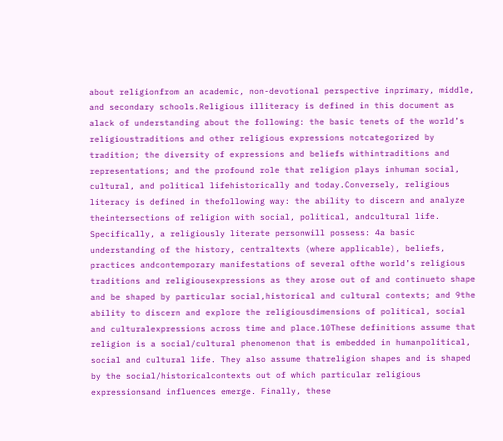about religionfrom an academic, non-devotional perspective inprimary, middle, and secondary schools.Religious illiteracy is defined in this document as alack of understanding about the following: the basic tenets of the world’s religioustraditions and other religious expressions notcategorized by tradition; the diversity of expressions and beliefs withintraditions and representations; and the profound role that religion plays inhuman social, cultural, and political lifehistorically and today.Conversely, religious literacy is defined in thefollowing way: the ability to discern and analyze theintersections of religion with social, political, andcultural life. Specifically, a religiously literate personwill possess: 4a basic understanding of the history, centraltexts (where applicable), beliefs, practices andcontemporary manifestations of several ofthe world’s religious traditions and religiousexpressions as they arose out of and continueto shape and be shaped by particular social,historical and cultural contexts; and 9the ability to discern and explore the religiousdimensions of political, social and culturalexpressions across time and place.10These definitions assume that religion is a social/cultural phenomenon that is embedded in humanpolitical, social and cultural life. They also assume thatreligion shapes and is shaped by the social/historicalcontexts out of which particular religious expressionsand influences emerge. Finally, these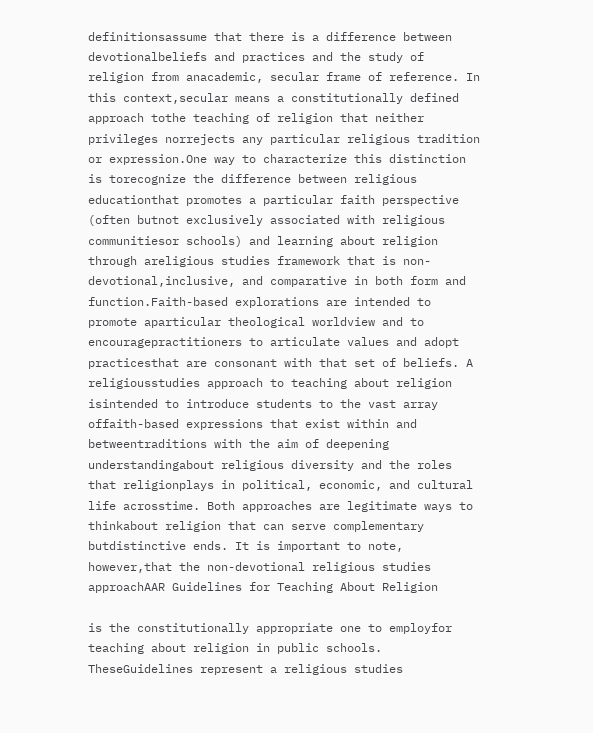definitionsassume that there is a difference between devotionalbeliefs and practices and the study of religion from anacademic, secular frame of reference. In this context,secular means a constitutionally defined approach tothe teaching of religion that neither privileges norrejects any particular religious tradition or expression.One way to characterize this distinction is torecognize the difference between religious educationthat promotes a particular faith perspective (often butnot exclusively associated with religious communitiesor schools) and learning about religion through areligious studies framework that is non-devotional,inclusive, and comparative in both form and function.Faith-based explorations are intended to promote aparticular theological worldview and to encouragepractitioners to articulate values and adopt practicesthat are consonant with that set of beliefs. A religiousstudies approach to teaching about religion isintended to introduce students to the vast array offaith-based expressions that exist within and betweentraditions with the aim of deepening understandingabout religious diversity and the roles that religionplays in political, economic, and cultural life acrosstime. Both approaches are legitimate ways to thinkabout religion that can serve complementary butdistinctive ends. It is important to note, however,that the non-devotional religious studies approachAAR Guidelines for Teaching About Religion

is the constitutionally appropriate one to employfor teaching about religion in public schools. TheseGuidelines represent a religious studies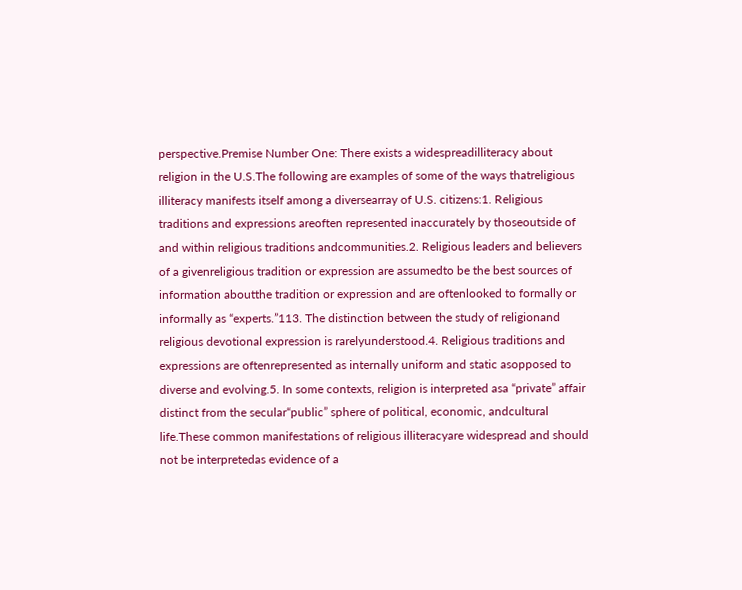perspective.Premise Number One: There exists a widespreadilliteracy about religion in the U.S.The following are examples of some of the ways thatreligious illiteracy manifests itself among a diversearray of U.S. citizens:1. Religious traditions and expressions areoften represented inaccurately by thoseoutside of and within religious traditions andcommunities.2. Religious leaders and believers of a givenreligious tradition or expression are assumedto be the best sources of information aboutthe tradition or expression and are oftenlooked to formally or informally as “experts.”113. The distinction between the study of religionand religious devotional expression is rarelyunderstood.4. Religious traditions and expressions are oftenrepresented as internally uniform and static asopposed to diverse and evolving.5. In some contexts, religion is interpreted asa “private” affair distinct from the secular“public” sphere of political, economic, andcultural life.These common manifestations of religious illiteracyare widespread and should not be interpretedas evidence of a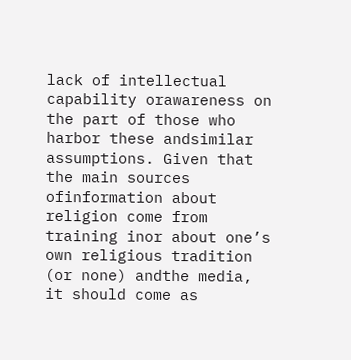lack of intellectual capability orawareness on the part of those who harbor these andsimilar assumptions. Given that the main sources ofinformation about religion come from training inor about one’s own religious tradition (or none) andthe media, it should come as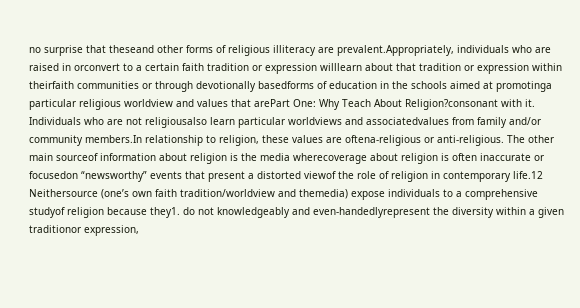no surprise that theseand other forms of religious illiteracy are prevalent.Appropriately, individuals who are raised in orconvert to a certain faith tradition or expression willlearn about that tradition or expression within theirfaith communities or through devotionally basedforms of education in the schools aimed at promotinga particular religious worldview and values that arePart One: Why Teach About Religion?consonant with it. Individuals who are not religiousalso learn particular worldviews and associatedvalues from family and/or community members.In relationship to religion, these values are oftena-religious or anti-religious. The other main sourceof information about religion is the media wherecoverage about religion is often inaccurate or focusedon “newsworthy” events that present a distorted viewof the role of religion in contemporary life.12 Neithersource (one’s own faith tradition/worldview and themedia) expose individuals to a comprehensive studyof religion because they1. do not knowledgeably and even-handedlyrepresent the diversity within a given traditionor expression,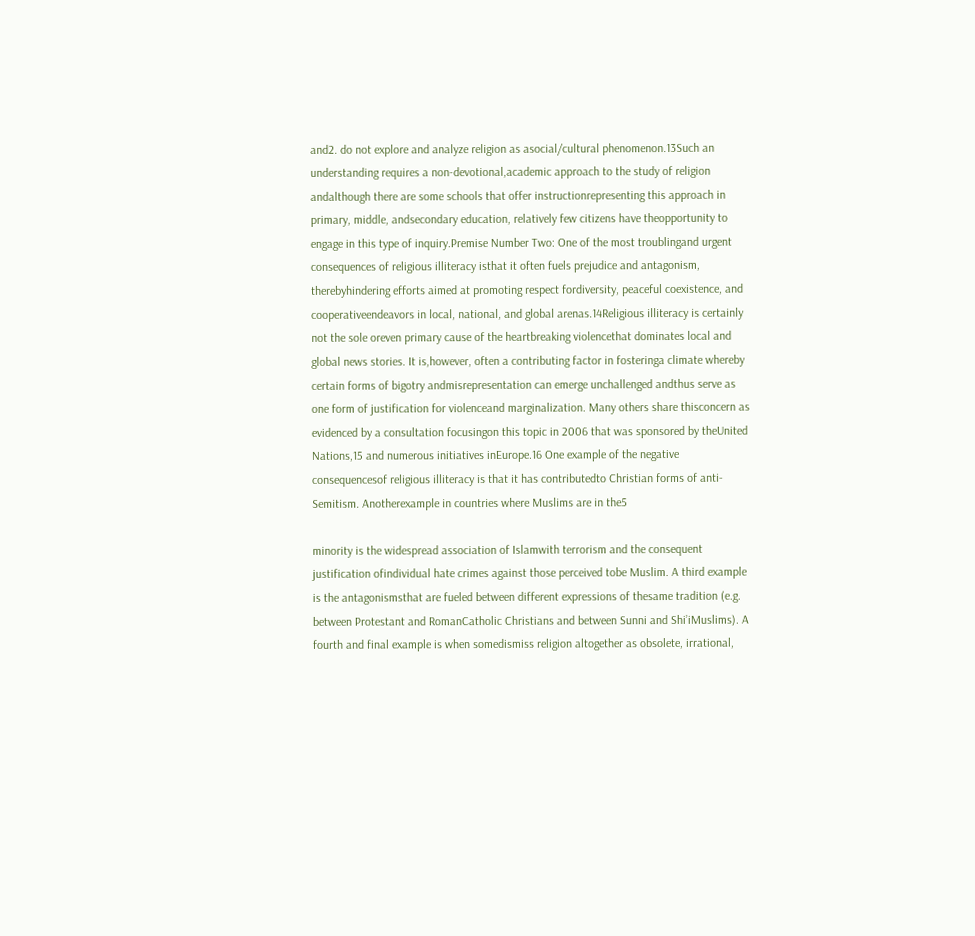and2. do not explore and analyze religion as asocial/cultural phenomenon.13Such an understanding requires a non-devotional,academic approach to the study of religion andalthough there are some schools that offer instructionrepresenting this approach in primary, middle, andsecondary education, relatively few citizens have theopportunity to engage in this type of inquiry.Premise Number Two: One of the most troublingand urgent consequences of religious illiteracy isthat it often fuels prejudice and antagonism, therebyhindering efforts aimed at promoting respect fordiversity, peaceful coexistence, and cooperativeendeavors in local, national, and global arenas.14Religious illiteracy is certainly not the sole oreven primary cause of the heartbreaking violencethat dominates local and global news stories. It is,however, often a contributing factor in fosteringa climate whereby certain forms of bigotry andmisrepresentation can emerge unchallenged andthus serve as one form of justification for violenceand marginalization. Many others share thisconcern as evidenced by a consultation focusingon this topic in 2006 that was sponsored by theUnited Nations,15 and numerous initiatives inEurope.16 One example of the negative consequencesof religious illiteracy is that it has contributedto Christian forms of anti-Semitism. Anotherexample in countries where Muslims are in the5

minority is the widespread association of Islamwith terrorism and the consequent justification ofindividual hate crimes against those perceived tobe Muslim. A third example is the antagonismsthat are fueled between different expressions of thesame tradition (e.g. between Protestant and RomanCatholic Christians and between Sunni and Shi’iMuslims). A fourth and final example is when somedismiss religion altogether as obsolete, irrational,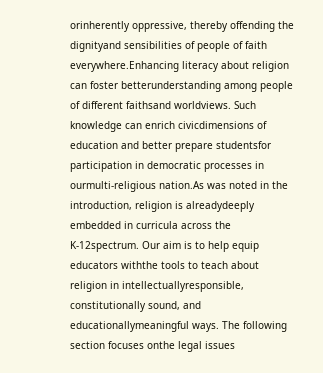orinherently oppressive, thereby offending the dignityand sensibilities of people of faith everywhere.Enhancing literacy about religion can foster betterunderstanding among people of different faithsand worldviews. Such knowledge can enrich civicdimensions of education and better prepare studentsfor participation in democratic processes in ourmulti-religious nation.As was noted in the introduction, religion is alreadydeeply embedded in curricula across the K-12spectrum. Our aim is to help equip educators withthe tools to teach about religion in intellectuallyresponsible, constitutionally sound, and educationallymeaningful ways. The following section focuses onthe legal issues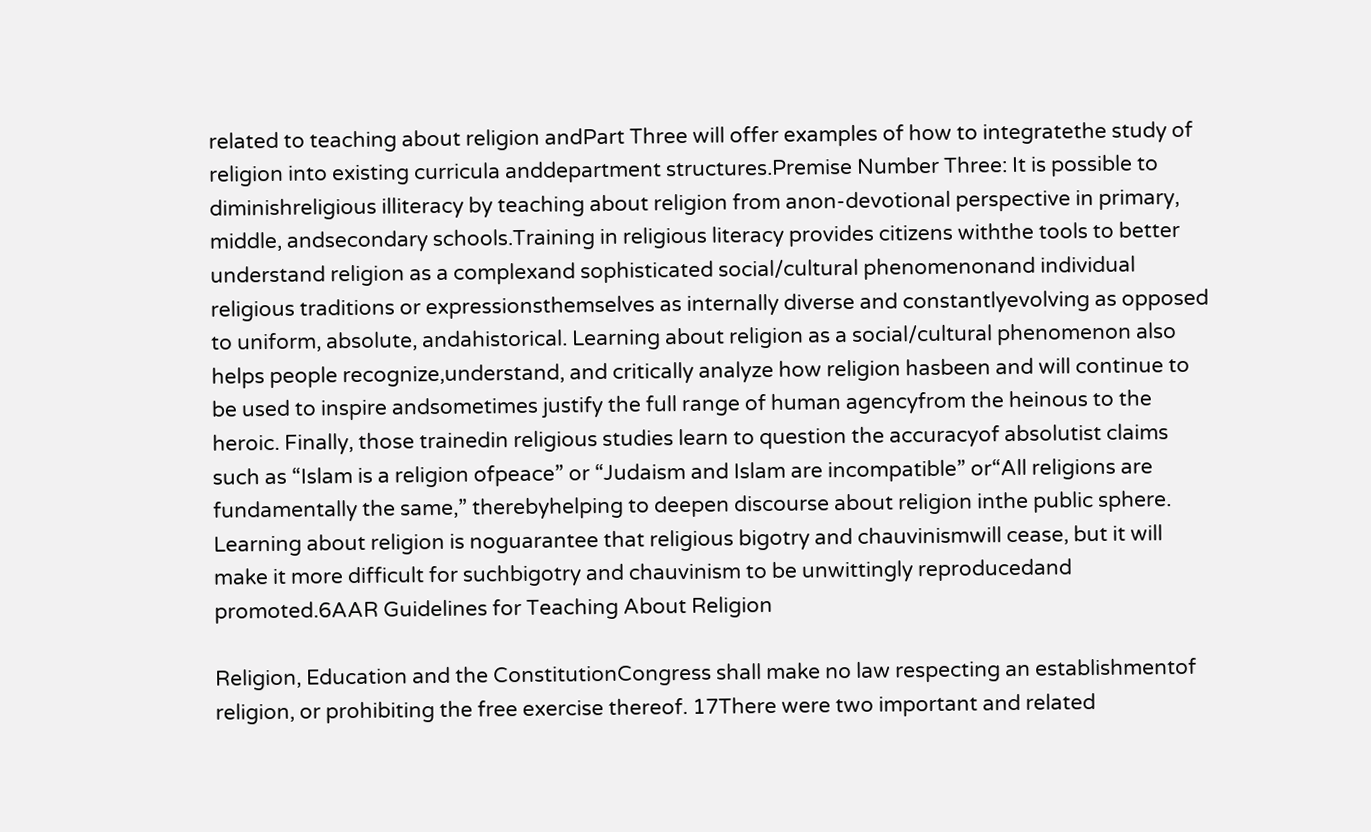related to teaching about religion andPart Three will offer examples of how to integratethe study of religion into existing curricula anddepartment structures.Premise Number Three: It is possible to diminishreligious illiteracy by teaching about religion from anon-devotional perspective in primary, middle, andsecondary schools.Training in religious literacy provides citizens withthe tools to better understand religion as a complexand sophisticated social/cultural phenomenonand individual religious traditions or expressionsthemselves as internally diverse and constantlyevolving as opposed to uniform, absolute, andahistorical. Learning about religion as a social/cultural phenomenon also helps people recognize,understand, and critically analyze how religion hasbeen and will continue to be used to inspire andsometimes justify the full range of human agencyfrom the heinous to the heroic. Finally, those trainedin religious studies learn to question the accuracyof absolutist claims such as “Islam is a religion ofpeace” or “Judaism and Islam are incompatible” or“All religions are fundamentally the same,” therebyhelping to deepen discourse about religion inthe public sphere. Learning about religion is noguarantee that religious bigotry and chauvinismwill cease, but it will make it more difficult for suchbigotry and chauvinism to be unwittingly reproducedand promoted.6AAR Guidelines for Teaching About Religion

Religion, Education and the ConstitutionCongress shall make no law respecting an establishmentof religion, or prohibiting the free exercise thereof. 17There were two important and related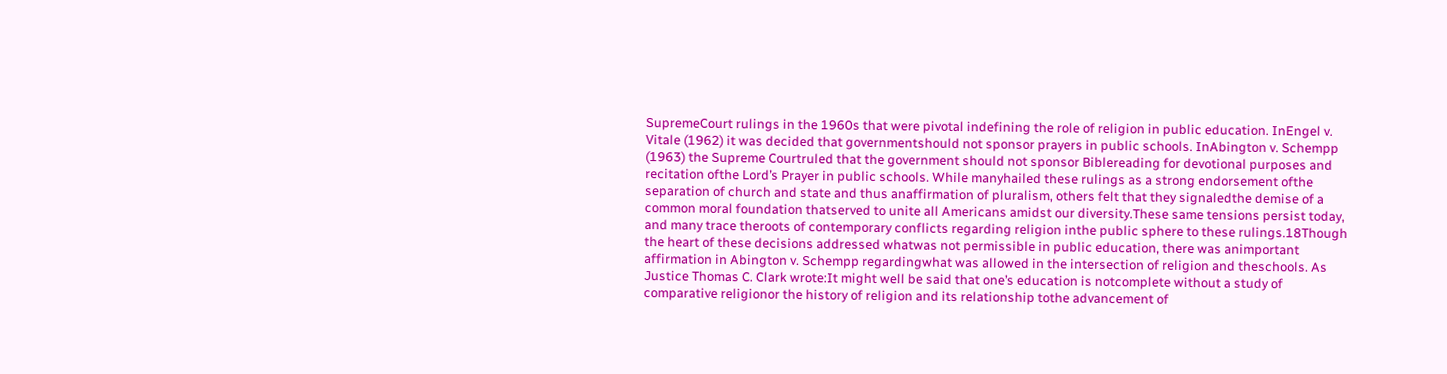SupremeCourt rulings in the 1960s that were pivotal indefining the role of religion in public education. InEngel v. Vitale (1962) it was decided that governmentshould not sponsor prayers in public schools. InAbington v. Schempp (1963) the Supreme Courtruled that the government should not sponsor Biblereading for devotional purposes and recitation ofthe Lord’s Prayer in public schools. While manyhailed these rulings as a strong endorsement ofthe separation of church and state and thus anaffirmation of pluralism, others felt that they signaledthe demise of a common moral foundation thatserved to unite all Americans amidst our diversity.These same tensions persist today, and many trace theroots of contemporary conflicts regarding religion inthe public sphere to these rulings.18Though the heart of these decisions addressed whatwas not permissible in public education, there was animportant affirmation in Abington v. Schempp regardingwhat was allowed in the intersection of religion and theschools. As Justice Thomas C. Clark wrote:It might well be said that one’s education is notcomplete without a study of comparative religionor the history of religion and its relationship tothe advancement of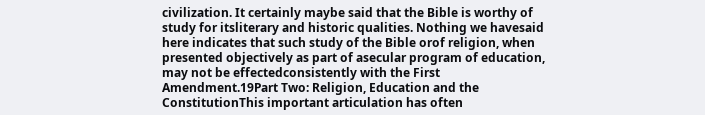civilization. It certainly maybe said that the Bible is worthy of study for itsliterary and historic qualities. Nothing we havesaid here indicates that such study of the Bible orof religion, when presented objectively as part of asecular program of education, may not be effectedconsistently with the First Amendment.19Part Two: Religion, Education and the ConstitutionThis important articulation has often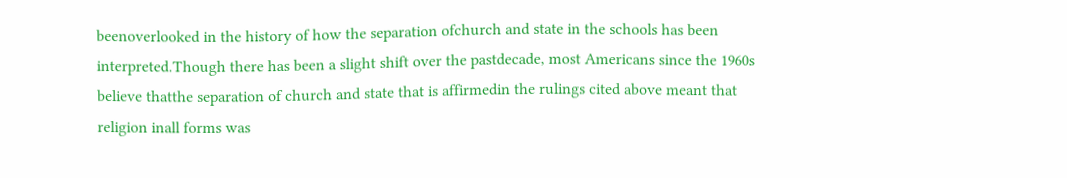beenoverlooked in the history of how the separation ofchurch and state in the schools has been interpreted.Though there has been a slight shift over the pastdecade, most Americans since the 1960s believe thatthe separation of church and state that is affirmedin the rulings cited above meant that religion inall forms was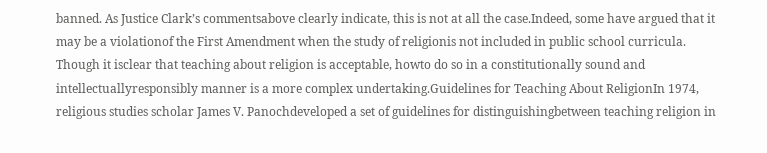banned. As Justice Clark’s commentsabove clearly indicate, this is not at all the case.Indeed, some have argued that it may be a violationof the First Amendment when the study of religionis not included in public school curricula. Though it isclear that teaching about religion is acceptable, howto do so in a constitutionally sound and intellectuallyresponsibly manner is a more complex undertaking.Guidelines for Teaching About ReligionIn 1974, religious studies scholar James V. Panochdeveloped a set of guidelines for distinguishingbetween teaching religion in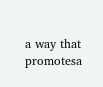a way that promotesa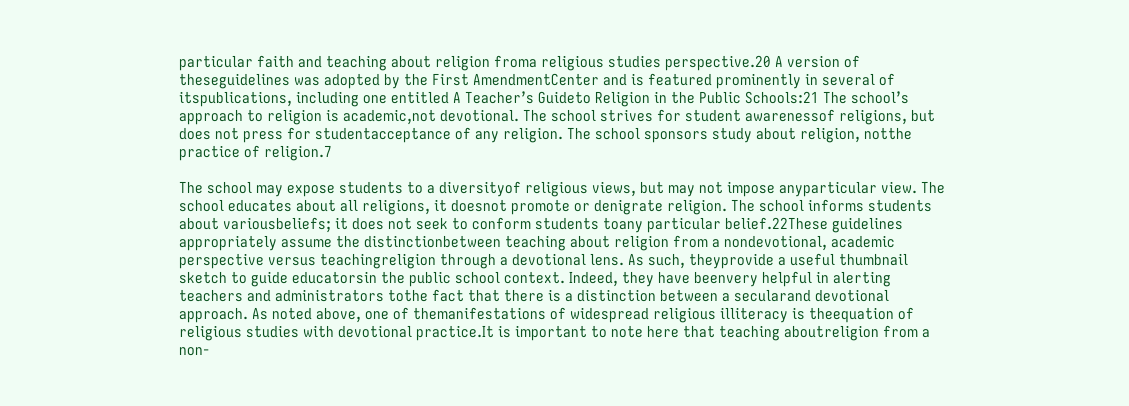particular faith and teaching about religion froma religious studies perspective.20 A version of theseguidelines was adopted by the First AmendmentCenter and is featured prominently in several of itspublications, including one entitled A Teacher’s Guideto Religion in the Public Schools:21 The school’s approach to religion is academic,not devotional. The school strives for student awarenessof religions, but does not press for studentacceptance of any religion. The school sponsors study about religion, notthe practice of religion.7

The school may expose students to a diversityof religious views, but may not impose anyparticular view. The school educates about all religions, it doesnot promote or denigrate religion. The school informs students about variousbeliefs; it does not seek to conform students toany particular belief.22These guidelines appropriately assume the distinctionbetween teaching about religion from a nondevotional, academic perspective versus teachingreligion through a devotional lens. As such, theyprovide a useful thumbnail sketch to guide educatorsin the public school context. Indeed, they have beenvery helpful in alerting teachers and administrators tothe fact that there is a distinction between a secularand devotional approach. As noted above, one of themanifestations of widespread religious illiteracy is theequation of religious studies with devotional practice.It is important to note here that teaching aboutreligion from a non-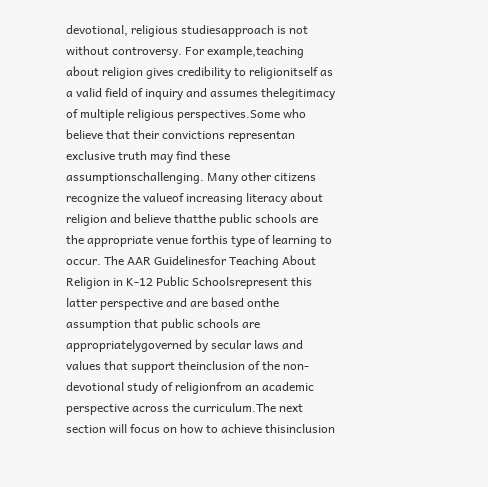devotional, religious studiesapproach is not without controversy. For example,teaching about religion gives credibility to religionitself as a valid field of inquiry and assumes thelegitimacy of multiple religious perspectives.Some who believe that their convictions representan exclusive truth may find these assumptionschallenging. Many other citizens recognize the valueof increasing literacy about religion and believe thatthe public schools are the appropriate venue forthis type of learning to occur. The AAR Guidelinesfor Teaching About Religion in K-12 Public Schoolsrepresent this latter perspective and are based onthe assumption that public schools are appropriatelygoverned by secular laws and values that support theinclusion of the non-devotional study of religionfrom an academic perspective across the curriculum.The next section will focus on how to achieve thisinclusion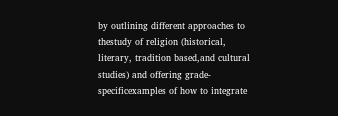by outlining different approaches to thestudy of religion (historical, literary, tradition based,and cultural studies) and offering grade-specificexamples of how to integrate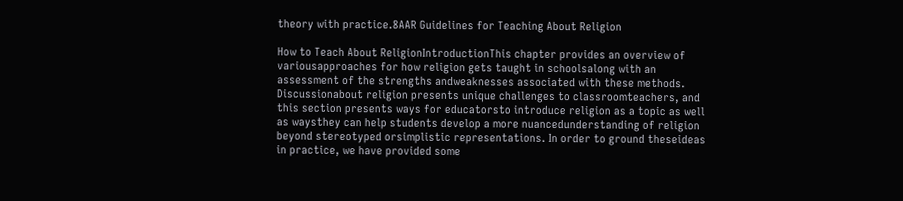theory with practice.8AAR Guidelines for Teaching About Religion

How to Teach About ReligionIntroductionThis chapter provides an overview of variousapproaches for how religion gets taught in schoolsalong with an assessment of the strengths andweaknesses associated with these methods. Discussionabout religion presents unique challenges to classroomteachers, and this section presents ways for educatorsto introduce religion as a topic as well as waysthey can help students develop a more nuancedunderstanding of religion beyond stereotyped orsimplistic representations. In order to ground theseideas in practice, we have provided some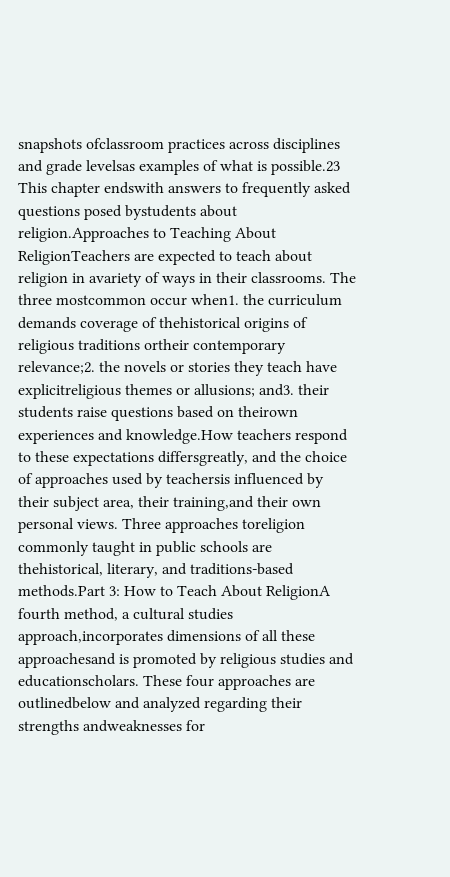snapshots ofclassroom practices across disciplines and grade levelsas examples of what is possible.23 This chapter endswith answers to frequently asked questions posed bystudents about religion.Approaches to Teaching About ReligionTeachers are expected to teach about religion in avariety of ways in their classrooms. The three mostcommon occur when1. the curriculum demands coverage of thehistorical origins of religious traditions ortheir contemporary relevance;2. the novels or stories they teach have explicitreligious themes or allusions; and3. their students raise questions based on theirown experiences and knowledge.How teachers respond to these expectations differsgreatly, and the choice of approaches used by teachersis influenced by their subject area, their training,and their own personal views. Three approaches toreligion commonly taught in public schools are thehistorical, literary, and traditions-based methods.Part 3: How to Teach About ReligionA fourth method, a cultural studies approach,incorporates dimensions of all these approachesand is promoted by religious studies and educationscholars. These four approaches are outlinedbelow and analyzed regarding their strengths andweaknesses for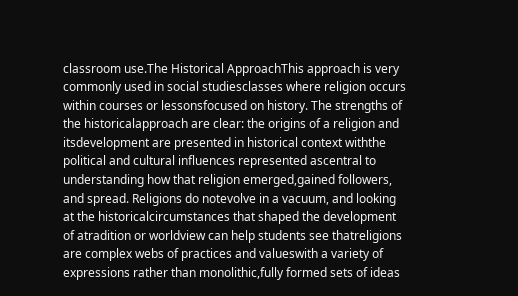classroom use.The Historical ApproachThis approach is very commonly used in social studiesclasses where religion occurs within courses or lessonsfocused on history. The strengths of the historicalapproach are clear: the origins of a religion and itsdevelopment are presented in historical context withthe political and cultural influences represented ascentral to understanding how that religion emerged,gained followers, and spread. Religions do notevolve in a vacuum, and looking at the historicalcircumstances that shaped the development of atradition or worldview can help students see thatreligions are complex webs of practices and valueswith a variety of expressions rather than monolithic,fully formed sets of ideas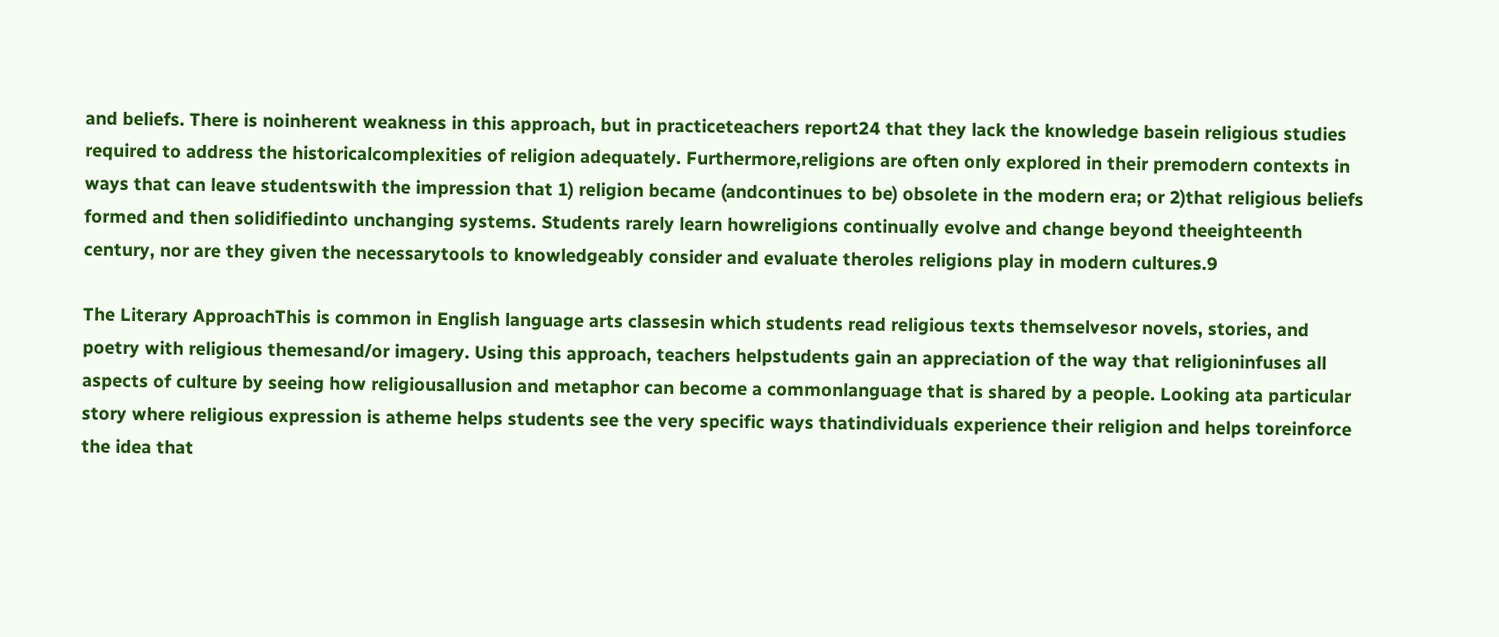and beliefs. There is noinherent weakness in this approach, but in practiceteachers report24 that they lack the knowledge basein religious studies required to address the historicalcomplexities of religion adequately. Furthermore,religions are often only explored in their premodern contexts in ways that can leave studentswith the impression that 1) religion became (andcontinues to be) obsolete in the modern era; or 2)that religious beliefs formed and then solidifiedinto unchanging systems. Students rarely learn howreligions continually evolve and change beyond theeighteenth century, nor are they given the necessarytools to knowledgeably consider and evaluate theroles religions play in modern cultures.9

The Literary ApproachThis is common in English language arts classesin which students read religious texts themselvesor novels, stories, and poetry with religious themesand/or imagery. Using this approach, teachers helpstudents gain an appreciation of the way that religioninfuses all aspects of culture by seeing how religiousallusion and metaphor can become a commonlanguage that is shared by a people. Looking ata particular story where religious expression is atheme helps students see the very specific ways thatindividuals experience their religion and helps toreinforce the idea that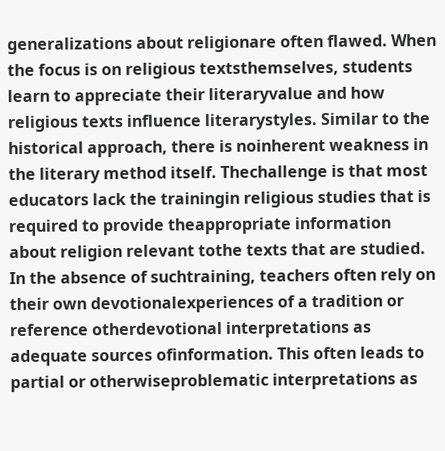generalizations about religionare often flawed. When the focus is on religious textsthemselves, students learn to appreciate their literaryvalue and how religious texts influence literarystyles. Similar to the historical approach, there is noinherent weakness in the literary method itself. Thechallenge is that most educators lack the trainingin religious studies that is required to provide theappropriate information about religion relevant tothe texts that are studied. In the absence of suchtraining, teachers often rely on their own devotionalexperiences of a tradition or reference otherdevotional interpretations as adequate sources ofinformation. This often leads to partial or otherwiseproblematic interpretations as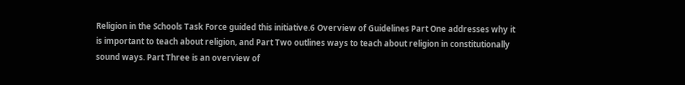Religion in the Schools Task Force guided this initiative.6 Overview of Guidelines Part One addresses why it is important to teach about religion, and Part Two outlines ways to teach about religion in constitutionally sound ways. Part Three is an overview of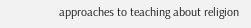approaches to teaching about religion